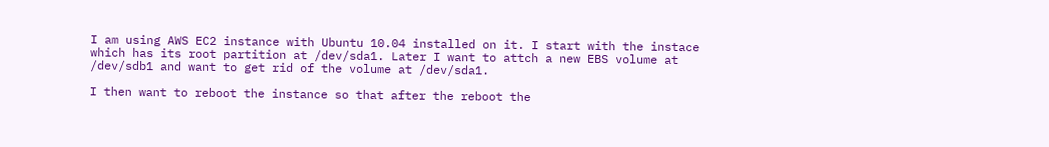I am using AWS EC2 instance with Ubuntu 10.04 installed on it. I start with the instace which has its root partition at /dev/sda1. Later I want to attch a new EBS volume at /dev/sdb1 and want to get rid of the volume at /dev/sda1.

I then want to reboot the instance so that after the reboot the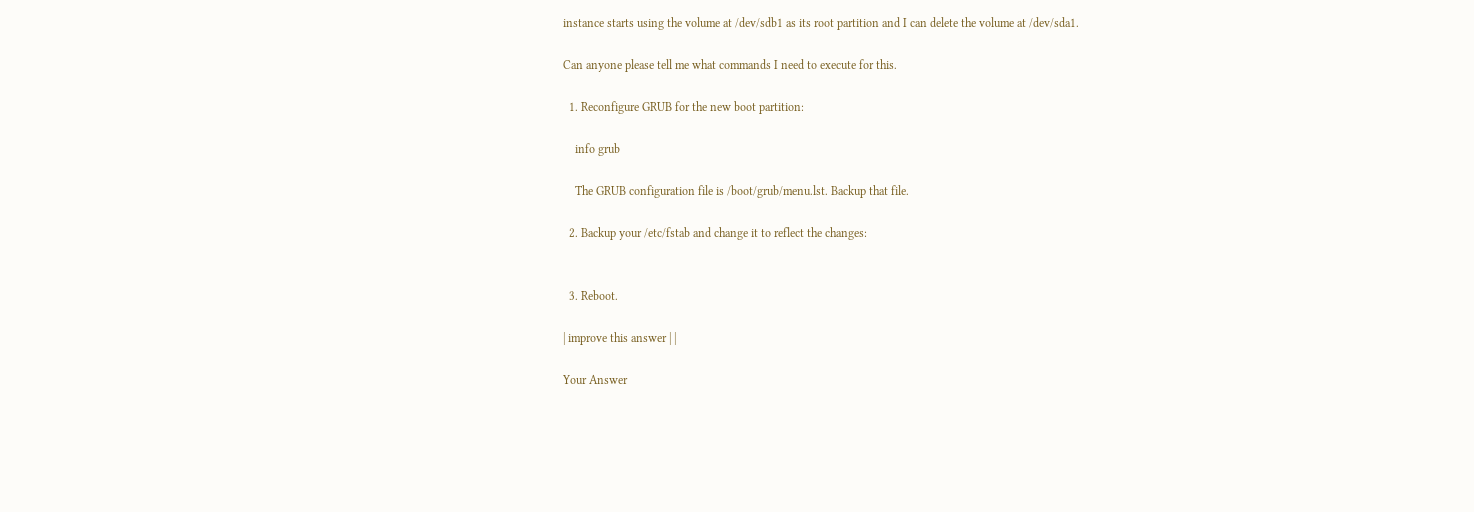instance starts using the volume at /dev/sdb1 as its root partition and I can delete the volume at /dev/sda1.

Can anyone please tell me what commands I need to execute for this.

  1. Reconfigure GRUB for the new boot partition:

    info grub

    The GRUB configuration file is /boot/grub/menu.lst. Backup that file.

  2. Backup your /etc/fstab and change it to reflect the changes:


  3. Reboot.

| improve this answer | |

Your Answer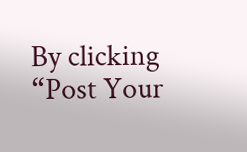By clicking “Post Your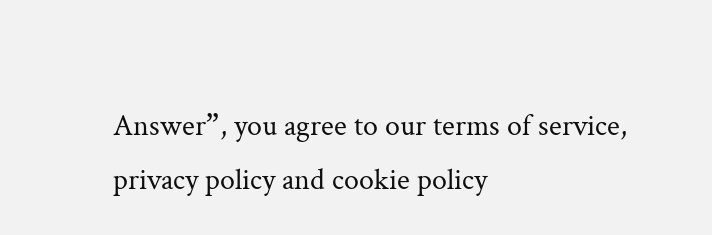Answer”, you agree to our terms of service, privacy policy and cookie policy